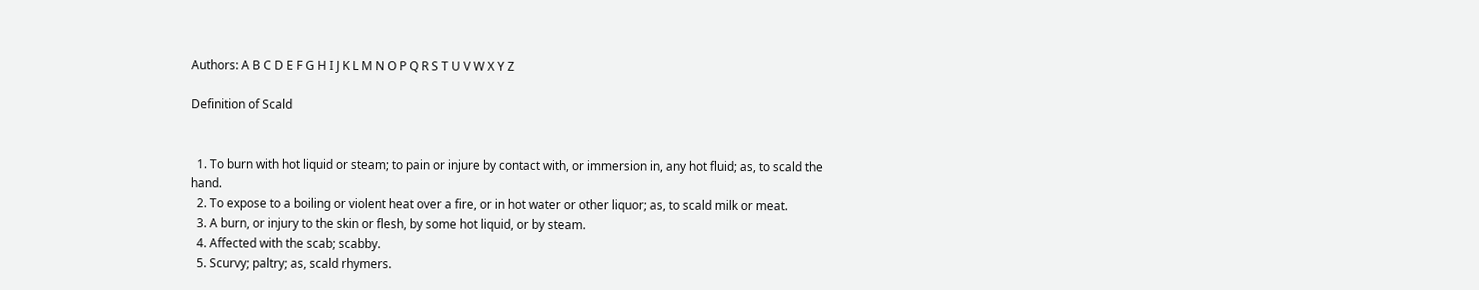Authors: A B C D E F G H I J K L M N O P Q R S T U V W X Y Z

Definition of Scald


  1. To burn with hot liquid or steam; to pain or injure by contact with, or immersion in, any hot fluid; as, to scald the hand.
  2. To expose to a boiling or violent heat over a fire, or in hot water or other liquor; as, to scald milk or meat.
  3. A burn, or injury to the skin or flesh, by some hot liquid, or by steam.
  4. Affected with the scab; scabby.
  5. Scurvy; paltry; as, scald rhymers.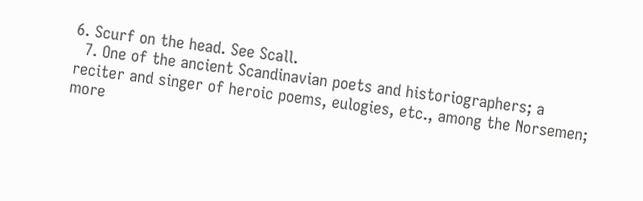6. Scurf on the head. See Scall.
  7. One of the ancient Scandinavian poets and historiographers; a reciter and singer of heroic poems, eulogies, etc., among the Norsemen; more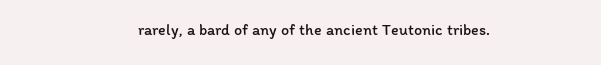rarely, a bard of any of the ancient Teutonic tribes.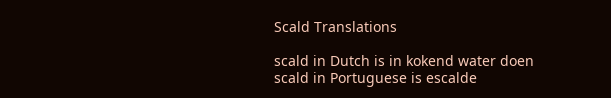Scald Translations

scald in Dutch is in kokend water doen
scald in Portuguese is escalde